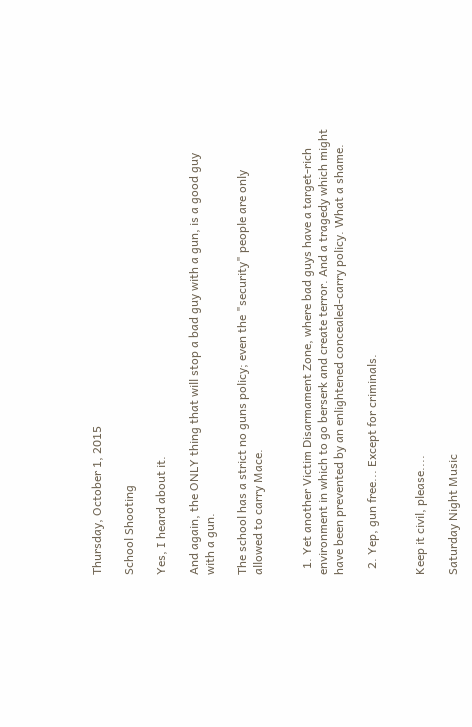Thursday, October 1, 2015

School Shooting

Yes, I heard about it.

And again, the ONLY thing that will stop a bad guy with a gun, is a good guy with a gun.

The school has a strict no guns policy; even the "security" people are only allowed to carry Mace.


  1. Yet another Victim Disarmament Zone, where bad guys have a target-rich environment in which to go berserk and create terror. And a tragedy which might have been prevented by an enlightened concealed-carry policy. What a shame.

  2. Yep, gun free... Except for criminals.


Keep it civil, please....

Saturday Night Music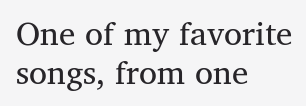One of my favorite songs, from one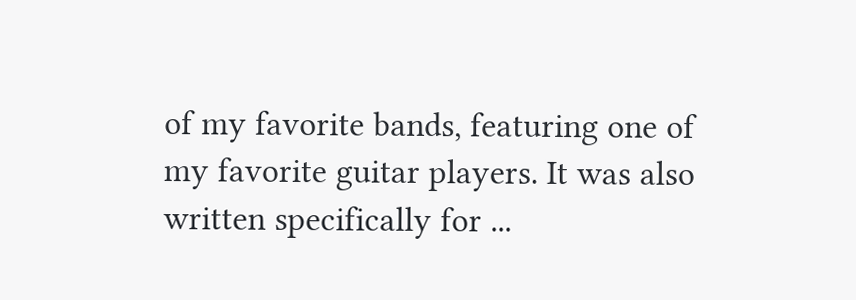of my favorite bands, featuring one of my favorite guitar players. It was also written specifically for ...